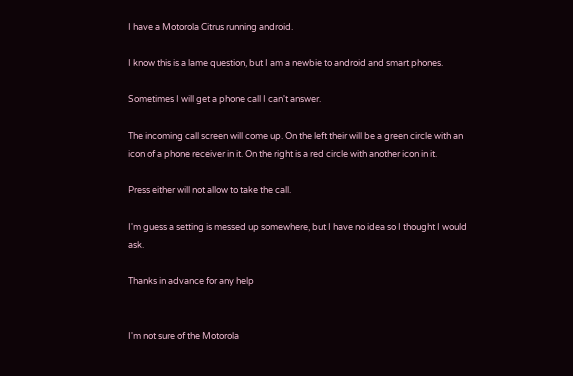I have a Motorola Citrus running android.

I know this is a lame question, but I am a newbie to android and smart phones.

Sometimes I will get a phone call I can't answer.

The incoming call screen will come up. On the left their will be a green circle with an icon of a phone receiver in it. On the right is a red circle with another icon in it.

Press either will not allow to take the call.

I'm guess a setting is messed up somewhere, but I have no idea so I thought I would ask.

Thanks in advance for any help


I'm not sure of the Motorola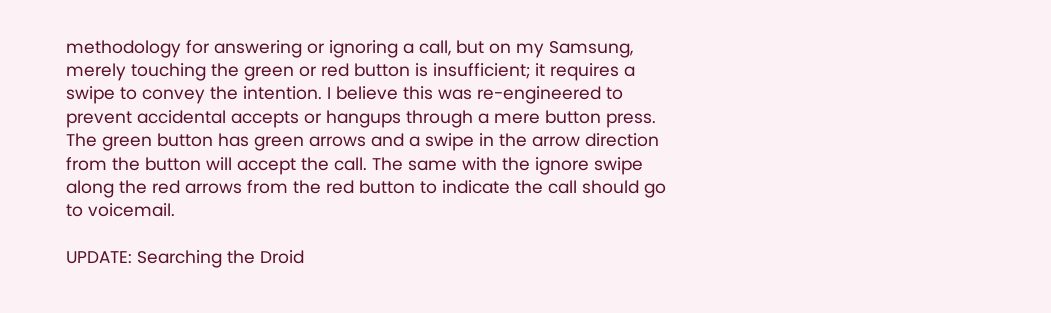methodology for answering or ignoring a call, but on my Samsung, merely touching the green or red button is insufficient; it requires a swipe to convey the intention. I believe this was re-engineered to prevent accidental accepts or hangups through a mere button press. The green button has green arrows and a swipe in the arrow direction from the button will accept the call. The same with the ignore swipe along the red arrows from the red button to indicate the call should go to voicemail.

UPDATE: Searching the Droid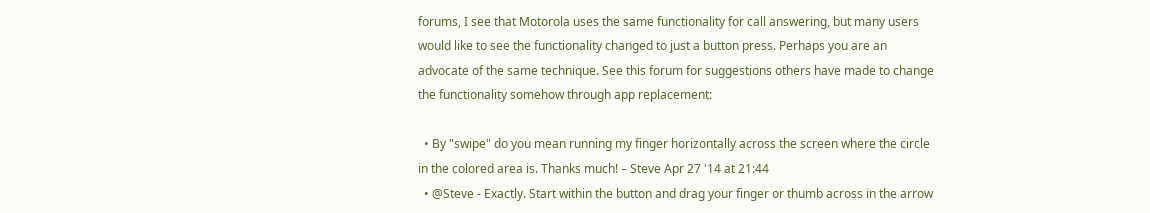forums, I see that Motorola uses the same functionality for call answering, but many users would like to see the functionality changed to just a button press. Perhaps you are an advocate of the same technique. See this forum for suggestions others have made to change the functionality somehow through app replacement:

  • By "swipe" do you mean running my finger horizontally across the screen where the circle in the colored area is. Thanks much! – Steve Apr 27 '14 at 21:44
  • @Steve - Exactly. Start within the button and drag your finger or thumb across in the arrow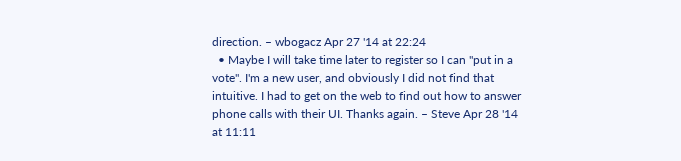direction. – wbogacz Apr 27 '14 at 22:24
  • Maybe I will take time later to register so I can "put in a vote". I'm a new user, and obviously I did not find that intuitive. I had to get on the web to find out how to answer phone calls with their UI. Thanks again. – Steve Apr 28 '14 at 11:11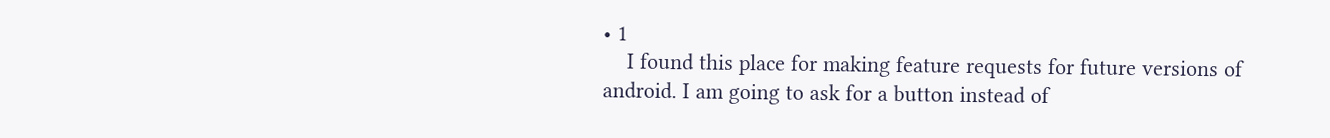• 1
    I found this place for making feature requests for future versions of android. I am going to ask for a button instead of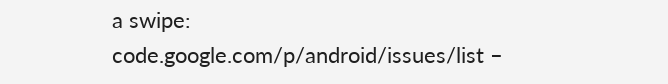a swipe: code.google.com/p/android/issues/list –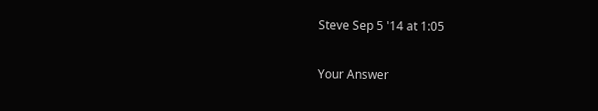Steve Sep 5 '14 at 1:05

Your Answer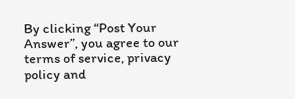By clicking “Post Your Answer”, you agree to our terms of service, privacy policy and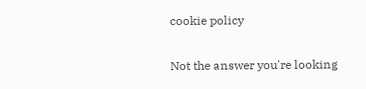cookie policy

Not the answer you're looking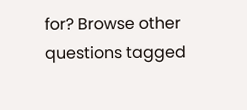for? Browse other questions tagged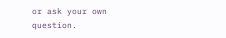or ask your own question.